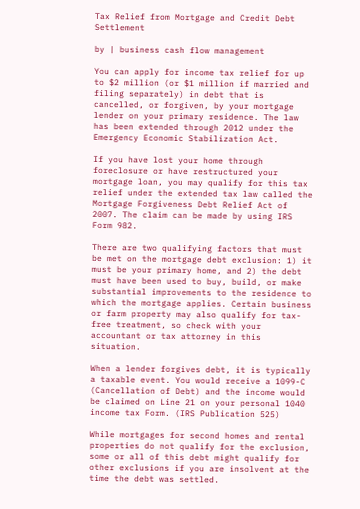Tax Relief from Mortgage and Credit Debt Settlement

by | business cash flow management

You can apply for income tax relief for up to $2 million (or $1 million if married and filing separately) in debt that is cancelled, or forgiven, by your mortgage lender on your primary residence. The law has been extended through 2012 under the Emergency Economic Stabilization Act.

If you have lost your home through foreclosure or have restructured your mortgage loan, you may qualify for this tax relief under the extended tax law called the Mortgage Forgiveness Debt Relief Act of 2007. The claim can be made by using IRS Form 982.

There are two qualifying factors that must be met on the mortgage debt exclusion: 1) it must be your primary home, and 2) the debt must have been used to buy, build, or make substantial improvements to the residence to which the mortgage applies. Certain business or farm property may also qualify for tax-free treatment, so check with your accountant or tax attorney in this situation.

When a lender forgives debt, it is typically a taxable event. You would receive a 1099-C (Cancellation of Debt) and the income would be claimed on Line 21 on your personal 1040 income tax Form. (IRS Publication 525)

While mortgages for second homes and rental properties do not qualify for the exclusion, some or all of this debt might qualify for other exclusions if you are insolvent at the time the debt was settled.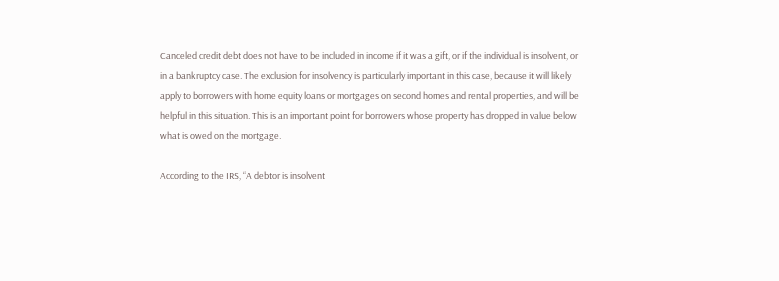Canceled credit debt does not have to be included in income if it was a gift, or if the individual is insolvent, or in a bankruptcy case. The exclusion for insolvency is particularly important in this case, because it will likely apply to borrowers with home equity loans or mortgages on second homes and rental properties, and will be helpful in this situation. This is an important point for borrowers whose property has dropped in value below what is owed on the mortgage.

According to the IRS, “A debtor is insolvent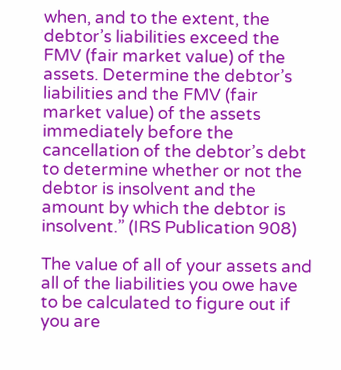when, and to the extent, the debtor’s liabilities exceed the FMV (fair market value) of the assets. Determine the debtor’s liabilities and the FMV (fair market value) of the assets immediately before the cancellation of the debtor’s debt to determine whether or not the debtor is insolvent and the amount by which the debtor is insolvent.” (IRS Publication 908)

The value of all of your assets and all of the liabilities you owe have to be calculated to figure out if you are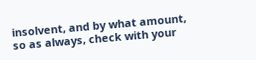insolvent, and by what amount, so as always, check with your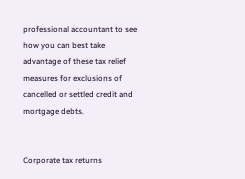professional accountant to see how you can best take advantage of these tax relief measures for exclusions of cancelled or settled credit and mortgage debts.


Corporate tax returns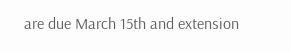are due March 15th and extension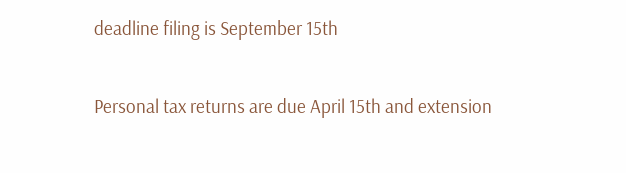deadline filing is September 15th

Personal tax returns are due April 15th and extension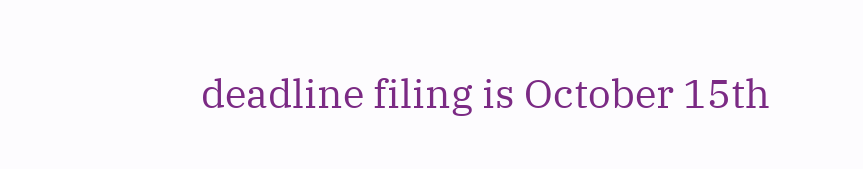deadline filing is October 15th